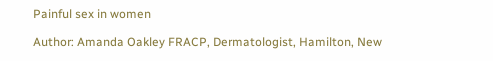Painful sex in women

Author: Amanda Oakley FRACP, Dermatologist, Hamilton, New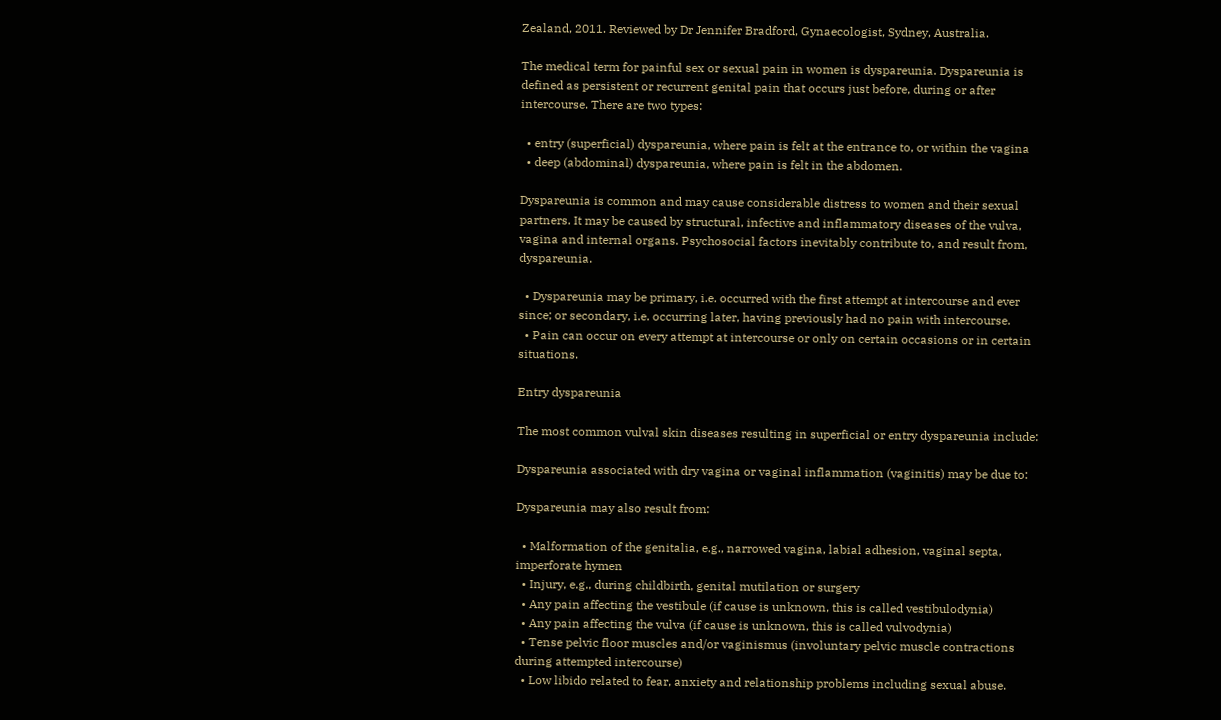Zealand, 2011. Reviewed by Dr Jennifer Bradford, Gynaecologist, Sydney, Australia.

The medical term for painful sex or sexual pain in women is dyspareunia. Dyspareunia is defined as persistent or recurrent genital pain that occurs just before, during or after intercourse. There are two types:

  • entry (superficial) dyspareunia, where pain is felt at the entrance to, or within the vagina
  • deep (abdominal) dyspareunia, where pain is felt in the abdomen.

Dyspareunia is common and may cause considerable distress to women and their sexual partners. It may be caused by structural, infective and inflammatory diseases of the vulva, vagina and internal organs. Psychosocial factors inevitably contribute to, and result from, dyspareunia.

  • Dyspareunia may be primary, i.e. occurred with the first attempt at intercourse and ever since; or secondary, i.e. occurring later, having previously had no pain with intercourse.
  • Pain can occur on every attempt at intercourse or only on certain occasions or in certain situations.

Entry dyspareunia

The most common vulval skin diseases resulting in superficial or entry dyspareunia include:

Dyspareunia associated with dry vagina or vaginal inflammation (vaginitis) may be due to:

Dyspareunia may also result from:

  • Malformation of the genitalia, e.g., narrowed vagina, labial adhesion, vaginal septa, imperforate hymen
  • Injury, e.g., during childbirth, genital mutilation or surgery
  • Any pain affecting the vestibule (if cause is unknown, this is called vestibulodynia)
  • Any pain affecting the vulva (if cause is unknown, this is called vulvodynia)
  • Tense pelvic floor muscles and/or vaginismus (involuntary pelvic muscle contractions during attempted intercourse)
  • Low libido related to fear, anxiety and relationship problems including sexual abuse.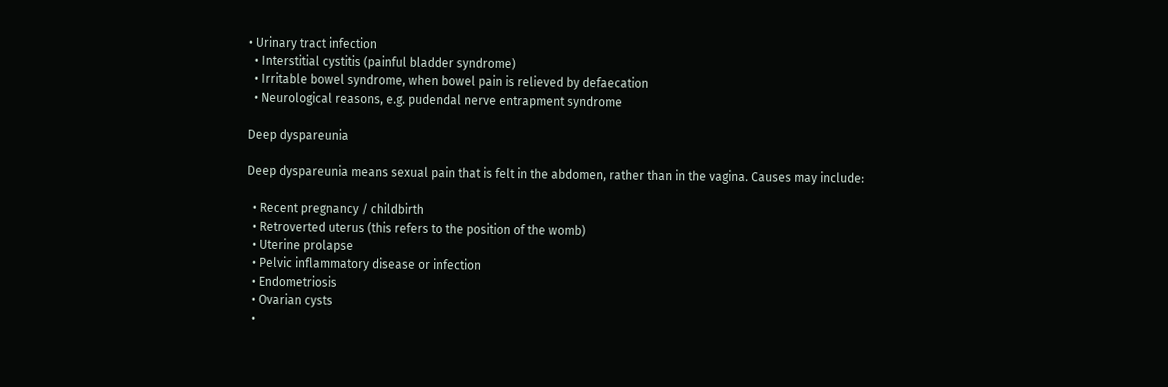• Urinary tract infection
  • Interstitial cystitis (painful bladder syndrome)
  • Irritable bowel syndrome, when bowel pain is relieved by defaecation
  • Neurological reasons, e.g. pudendal nerve entrapment syndrome

Deep dyspareunia

Deep dyspareunia means sexual pain that is felt in the abdomen, rather than in the vagina. Causes may include:

  • Recent pregnancy / childbirth
  • Retroverted uterus (this refers to the position of the womb)
  • Uterine prolapse
  • Pelvic inflammatory disease or infection
  • Endometriosis
  • Ovarian cysts
  •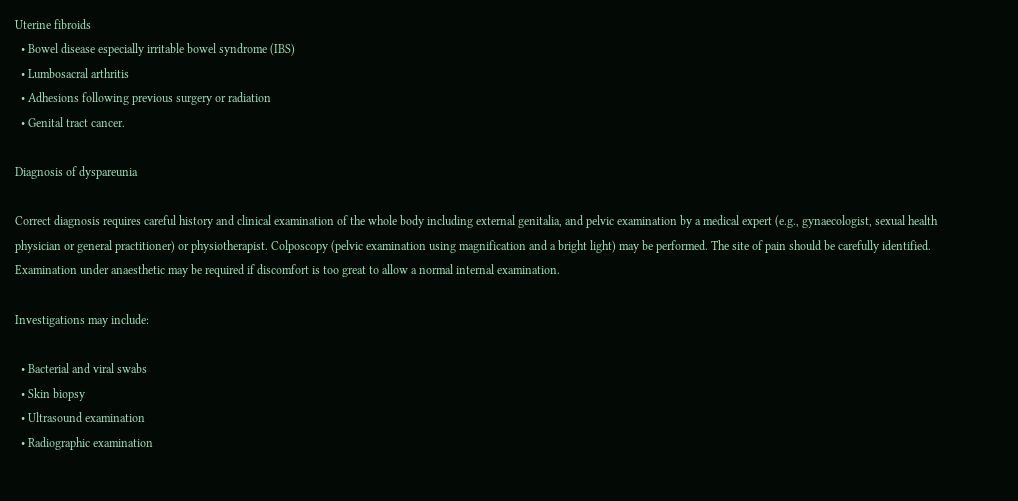Uterine fibroids
  • Bowel disease especially irritable bowel syndrome (IBS)
  • Lumbosacral arthritis
  • Adhesions following previous surgery or radiation
  • Genital tract cancer.

Diagnosis of dyspareunia

Correct diagnosis requires careful history and clinical examination of the whole body including external genitalia, and pelvic examination by a medical expert (e.g., gynaecologist, sexual health physician or general practitioner) or physiotherapist. Colposcopy (pelvic examination using magnification and a bright light) may be performed. The site of pain should be carefully identified. Examination under anaesthetic may be required if discomfort is too great to allow a normal internal examination.

Investigations may include:

  • Bacterial and viral swabs
  • Skin biopsy
  • Ultrasound examination
  • Radiographic examination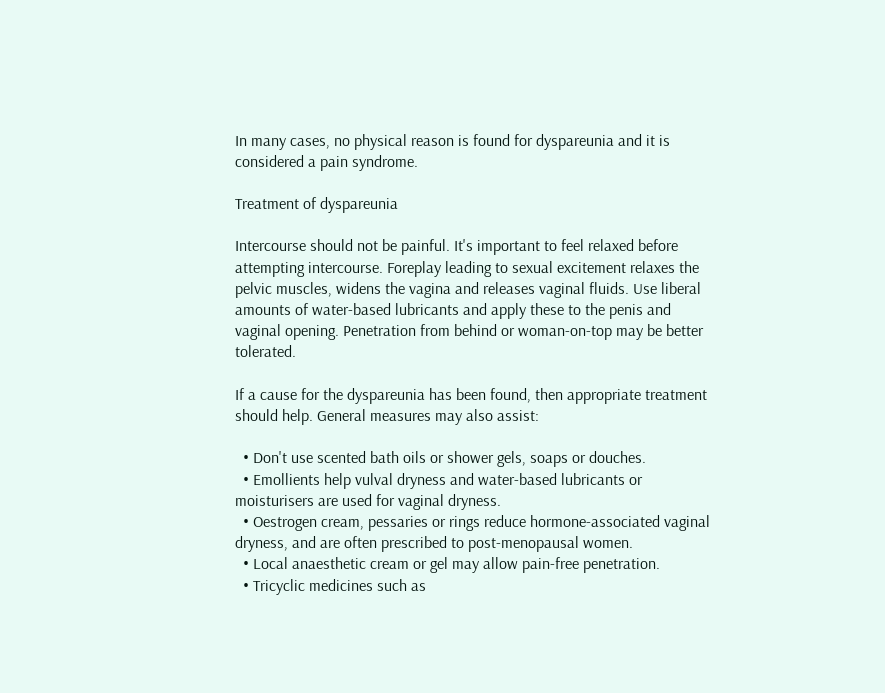In many cases, no physical reason is found for dyspareunia and it is considered a pain syndrome.

Treatment of dyspareunia

Intercourse should not be painful. It's important to feel relaxed before attempting intercourse. Foreplay leading to sexual excitement relaxes the pelvic muscles, widens the vagina and releases vaginal fluids. Use liberal amounts of water-based lubricants and apply these to the penis and vaginal opening. Penetration from behind or woman-on-top may be better tolerated.

If a cause for the dyspareunia has been found, then appropriate treatment should help. General measures may also assist:

  • Don't use scented bath oils or shower gels, soaps or douches.
  • Emollients help vulval dryness and water-based lubricants or moisturisers are used for vaginal dryness.
  • Oestrogen cream, pessaries or rings reduce hormone-associated vaginal dryness, and are often prescribed to post-menopausal women.
  • Local anaesthetic cream or gel may allow pain-free penetration.
  • Tricyclic medicines such as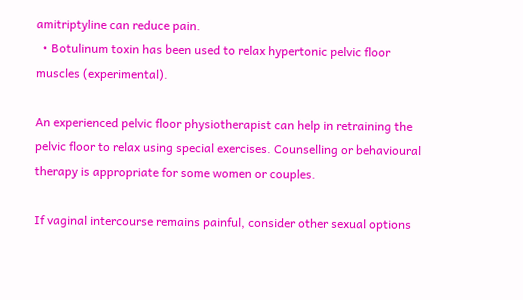amitriptyline can reduce pain.
  • Botulinum toxin has been used to relax hypertonic pelvic floor muscles (experimental).

An experienced pelvic floor physiotherapist can help in retraining the pelvic floor to relax using special exercises. Counselling or behavioural therapy is appropriate for some women or couples.

If vaginal intercourse remains painful, consider other sexual options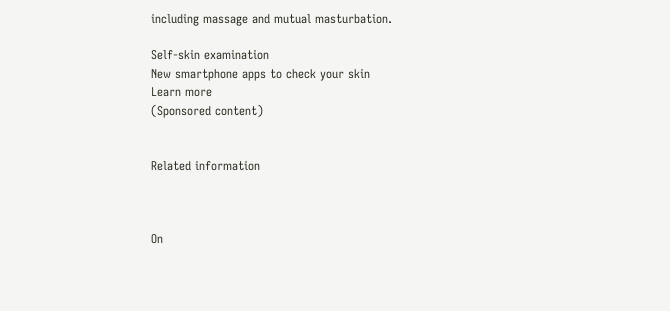including massage and mutual masturbation.

Self-skin examination
New smartphone apps to check your skin
Learn more
(Sponsored content)


Related information



On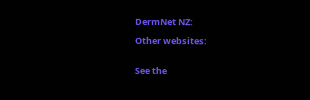DermNet NZ:

Other websites:


See the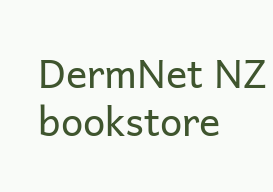DermNet NZ bookstore